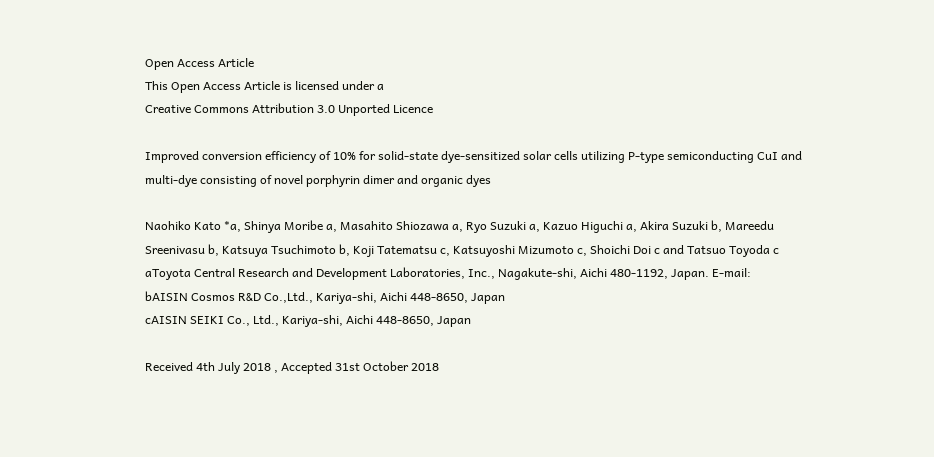Open Access Article
This Open Access Article is licensed under a
Creative Commons Attribution 3.0 Unported Licence

Improved conversion efficiency of 10% for solid-state dye-sensitized solar cells utilizing P-type semiconducting CuI and multi-dye consisting of novel porphyrin dimer and organic dyes

Naohiko Kato *a, Shinya Moribe a, Masahito Shiozawa a, Ryo Suzuki a, Kazuo Higuchi a, Akira Suzuki b, Mareedu Sreenivasu b, Katsuya Tsuchimoto b, Koji Tatematsu c, Katsuyoshi Mizumoto c, Shoichi Doi c and Tatsuo Toyoda c
aToyota Central Research and Development Laboratories, Inc., Nagakute-shi, Aichi 480-1192, Japan. E-mail:
bAISIN Cosmos R&D Co.,Ltd., Kariya-shi, Aichi 448-8650, Japan
cAISIN SEIKI Co., Ltd., Kariya-shi, Aichi 448-8650, Japan

Received 4th July 2018 , Accepted 31st October 2018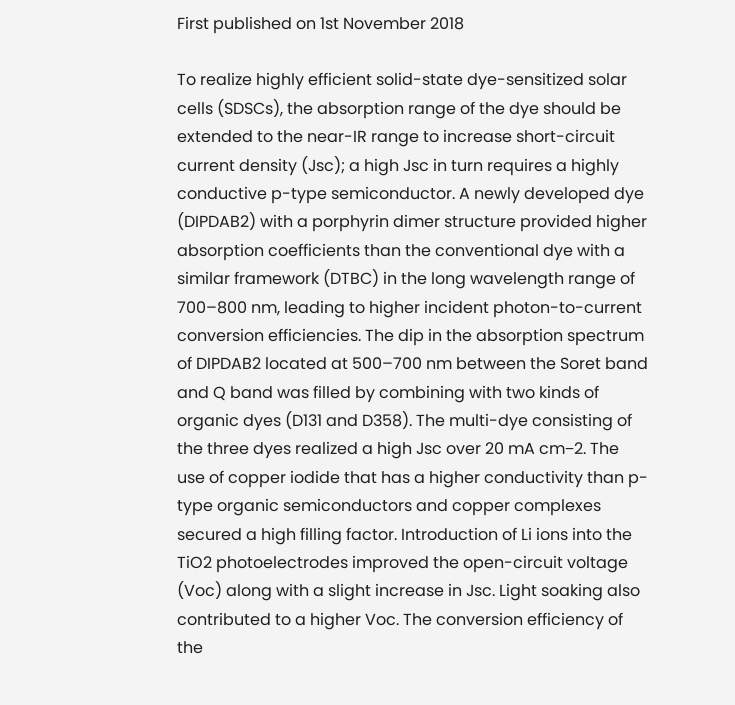First published on 1st November 2018

To realize highly efficient solid-state dye-sensitized solar cells (SDSCs), the absorption range of the dye should be extended to the near-IR range to increase short-circuit current density (Jsc); a high Jsc in turn requires a highly conductive p-type semiconductor. A newly developed dye (DIPDAB2) with a porphyrin dimer structure provided higher absorption coefficients than the conventional dye with a similar framework (DTBC) in the long wavelength range of 700–800 nm, leading to higher incident photon-to-current conversion efficiencies. The dip in the absorption spectrum of DIPDAB2 located at 500–700 nm between the Soret band and Q band was filled by combining with two kinds of organic dyes (D131 and D358). The multi-dye consisting of the three dyes realized a high Jsc over 20 mA cm−2. The use of copper iodide that has a higher conductivity than p-type organic semiconductors and copper complexes secured a high filling factor. Introduction of Li ions into the TiO2 photoelectrodes improved the open-circuit voltage (Voc) along with a slight increase in Jsc. Light soaking also contributed to a higher Voc. The conversion efficiency of the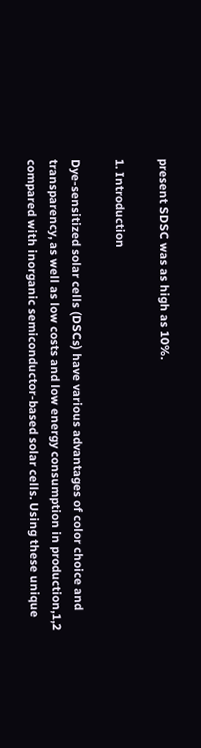present SDSC was as high as 10%.

1. Introduction

Dye-sensitized solar cells (DSCs) have various advantages of color choice and transparency, as well as low costs and low energy consumption in production,1,2 compared with inorganic semiconductor-based solar cells. Using these unique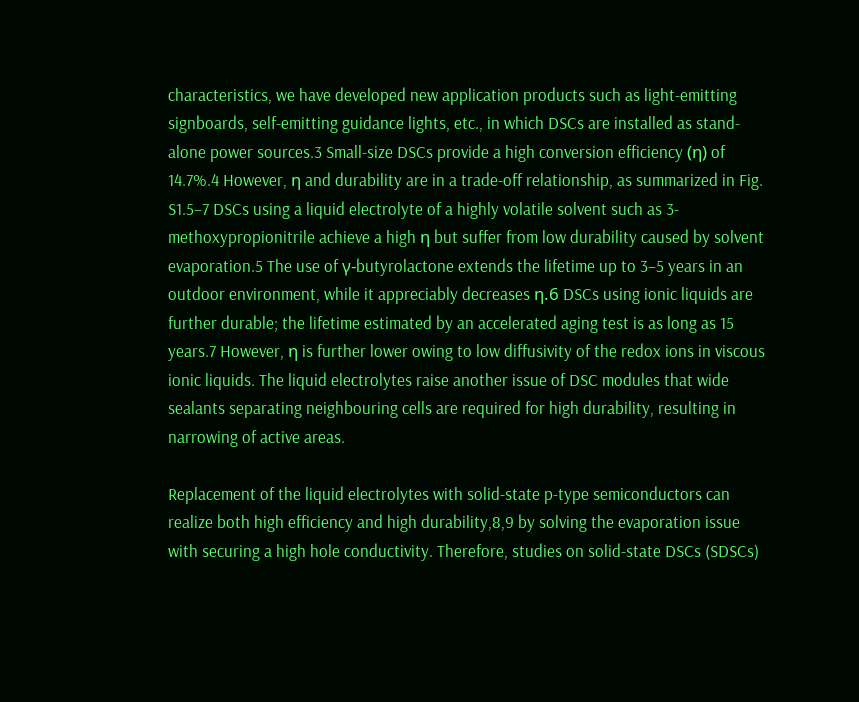characteristics, we have developed new application products such as light-emitting signboards, self-emitting guidance lights, etc., in which DSCs are installed as stand-alone power sources.3 Small-size DSCs provide a high conversion efficiency (η) of 14.7%.4 However, η and durability are in a trade-off relationship, as summarized in Fig. S1.5–7 DSCs using a liquid electrolyte of a highly volatile solvent such as 3-methoxypropionitrile achieve a high η but suffer from low durability caused by solvent evaporation.5 The use of γ-butyrolactone extends the lifetime up to 3–5 years in an outdoor environment, while it appreciably decreases η.6 DSCs using ionic liquids are further durable; the lifetime estimated by an accelerated aging test is as long as 15 years.7 However, η is further lower owing to low diffusivity of the redox ions in viscous ionic liquids. The liquid electrolytes raise another issue of DSC modules that wide sealants separating neighbouring cells are required for high durability, resulting in narrowing of active areas.

Replacement of the liquid electrolytes with solid-state p-type semiconductors can realize both high efficiency and high durability,8,9 by solving the evaporation issue with securing a high hole conductivity. Therefore, studies on solid-state DSCs (SDSCs)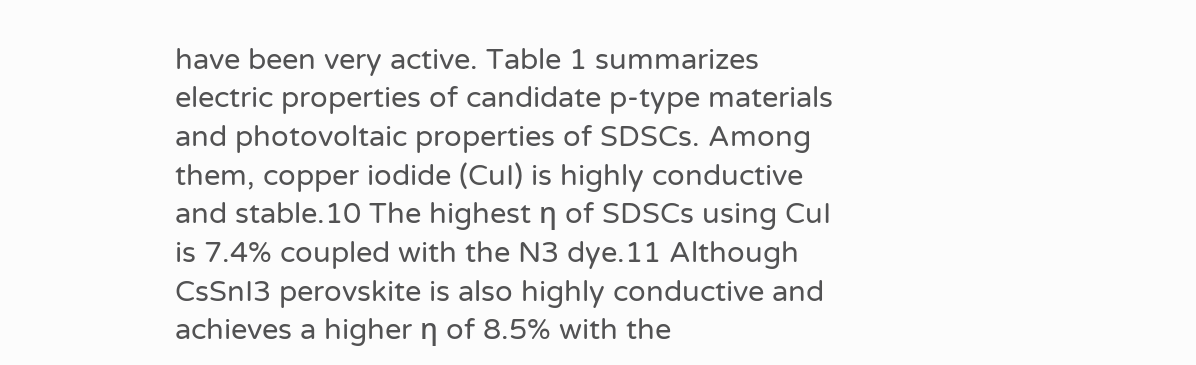have been very active. Table 1 summarizes electric properties of candidate p-type materials and photovoltaic properties of SDSCs. Among them, copper iodide (CuI) is highly conductive and stable.10 The highest η of SDSCs using CuI is 7.4% coupled with the N3 dye.11 Although CsSnI3 perovskite is also highly conductive and achieves a higher η of 8.5% with the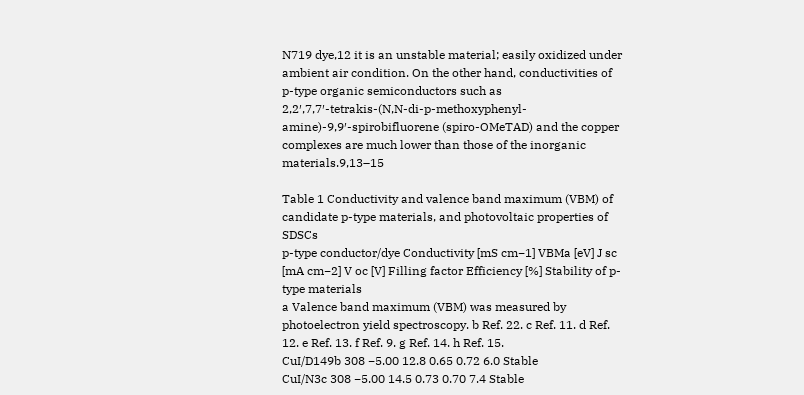N719 dye,12 it is an unstable material; easily oxidized under ambient air condition. On the other hand, conductivities of p-type organic semiconductors such as 2,2′,7,7′-tetrakis-(N,N-di-p-methoxyphenyl-amine)-9,9′-spirobifluorene (spiro-OMeTAD) and the copper complexes are much lower than those of the inorganic materials.9,13–15

Table 1 Conductivity and valence band maximum (VBM) of candidate p-type materials, and photovoltaic properties of SDSCs
p-type conductor/dye Conductivity [mS cm−1] VBMa [eV] J sc [mA cm−2] V oc [V] Filling factor Efficiency [%] Stability of p-type materials
a Valence band maximum (VBM) was measured by photoelectron yield spectroscopy. b Ref. 22. c Ref. 11. d Ref. 12. e Ref. 13. f Ref. 9. g Ref. 14. h Ref. 15.
CuI/D149b 308 −5.00 12.8 0.65 0.72 6.0 Stable
CuI/N3c 308 −5.00 14.5 0.73 0.70 7.4 Stable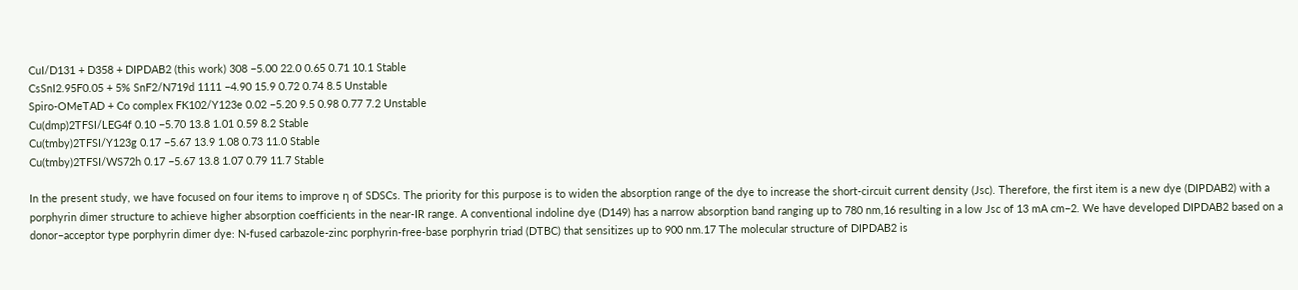CuI/D131 + D358 + DIPDAB2 (this work) 308 −5.00 22.0 0.65 0.71 10.1 Stable
CsSnI2.95F0.05 + 5% SnF2/N719d 1111 −4.90 15.9 0.72 0.74 8.5 Unstable
Spiro-OMeTAD + Co complex FK102/Y123e 0.02 −5.20 9.5 0.98 0.77 7.2 Unstable
Cu(dmp)2TFSI/LEG4f 0.10 −5.70 13.8 1.01 0.59 8.2 Stable
Cu(tmby)2TFSI/Y123g 0.17 −5.67 13.9 1.08 0.73 11.0 Stable
Cu(tmby)2TFSI/WS72h 0.17 −5.67 13.8 1.07 0.79 11.7 Stable

In the present study, we have focused on four items to improve η of SDSCs. The priority for this purpose is to widen the absorption range of the dye to increase the short-circuit current density (Jsc). Therefore, the first item is a new dye (DIPDAB2) with a porphyrin dimer structure to achieve higher absorption coefficients in the near-IR range. A conventional indoline dye (D149) has a narrow absorption band ranging up to 780 nm,16 resulting in a low Jsc of 13 mA cm−2. We have developed DIPDAB2 based on a donor–acceptor type porphyrin dimer dye: N-fused carbazole-zinc porphyrin-free-base porphyrin triad (DTBC) that sensitizes up to 900 nm.17 The molecular structure of DIPDAB2 is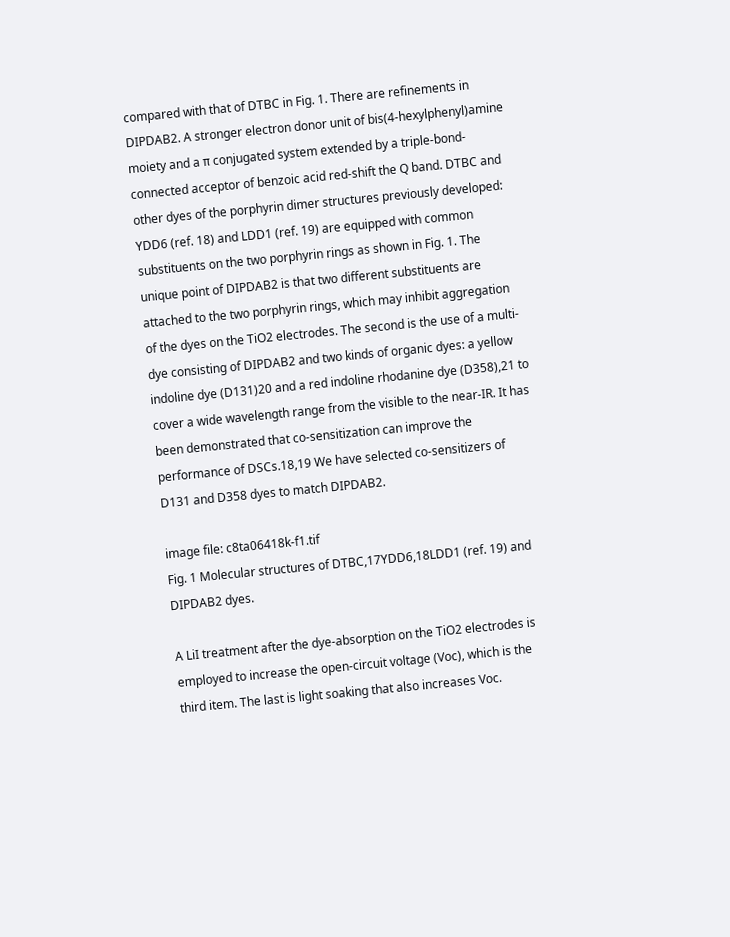compared with that of DTBC in Fig. 1. There are refinements in DIPDAB2. A stronger electron donor unit of bis(4-hexylphenyl)amine moiety and a π conjugated system extended by a triple-bond-connected acceptor of benzoic acid red-shift the Q band. DTBC and other dyes of the porphyrin dimer structures previously developed: YDD6 (ref. 18) and LDD1 (ref. 19) are equipped with common substituents on the two porphyrin rings as shown in Fig. 1. The unique point of DIPDAB2 is that two different substituents are attached to the two porphyrin rings, which may inhibit aggregation of the dyes on the TiO2 electrodes. The second is the use of a multi-dye consisting of DIPDAB2 and two kinds of organic dyes: a yellow indoline dye (D131)20 and a red indoline rhodanine dye (D358),21 to cover a wide wavelength range from the visible to the near-IR. It has been demonstrated that co-sensitization can improve the performance of DSCs.18,19 We have selected co-sensitizers of D131 and D358 dyes to match DIPDAB2.

image file: c8ta06418k-f1.tif
Fig. 1 Molecular structures of DTBC,17YDD6,18LDD1 (ref. 19) and DIPDAB2 dyes.

A LiI treatment after the dye-absorption on the TiO2 electrodes is employed to increase the open-circuit voltage (Voc), which is the third item. The last is light soaking that also increases Voc.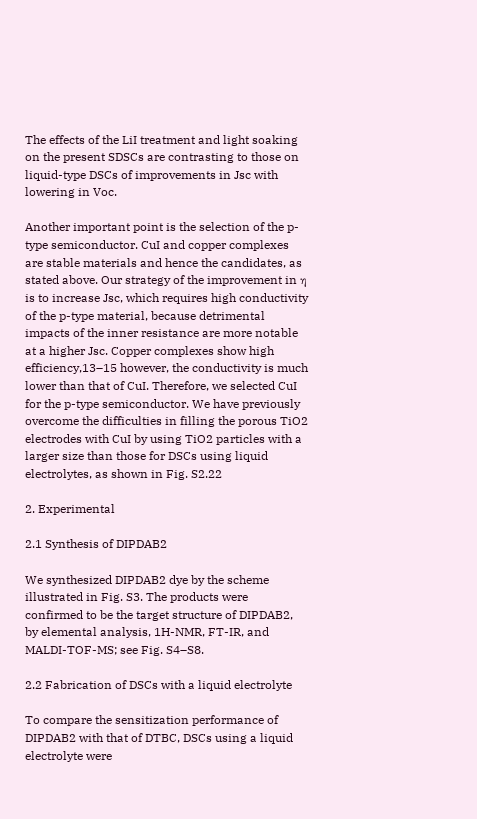The effects of the LiI treatment and light soaking on the present SDSCs are contrasting to those on liquid-type DSCs of improvements in Jsc with lowering in Voc.

Another important point is the selection of the p-type semiconductor. CuI and copper complexes are stable materials and hence the candidates, as stated above. Our strategy of the improvement in η is to increase Jsc, which requires high conductivity of the p-type material, because detrimental impacts of the inner resistance are more notable at a higher Jsc. Copper complexes show high efficiency,13–15 however, the conductivity is much lower than that of CuI. Therefore, we selected CuI for the p-type semiconductor. We have previously overcome the difficulties in filling the porous TiO2 electrodes with CuI by using TiO2 particles with a larger size than those for DSCs using liquid electrolytes, as shown in Fig. S2.22

2. Experimental

2.1 Synthesis of DIPDAB2

We synthesized DIPDAB2 dye by the scheme illustrated in Fig. S3. The products were confirmed to be the target structure of DIPDAB2, by elemental analysis, 1H-NMR, FT-IR, and MALDI-TOF-MS; see Fig. S4–S8.

2.2 Fabrication of DSCs with a liquid electrolyte

To compare the sensitization performance of DIPDAB2 with that of DTBC, DSCs using a liquid electrolyte were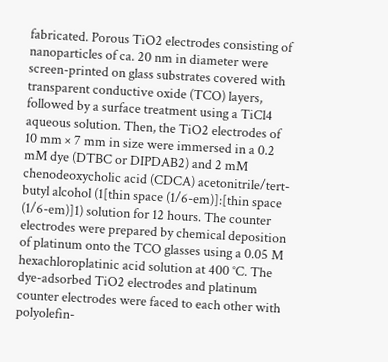fabricated. Porous TiO2 electrodes consisting of nanoparticles of ca. 20 nm in diameter were screen-printed on glass substrates covered with transparent conductive oxide (TCO) layers, followed by a surface treatment using a TiCl4 aqueous solution. Then, the TiO2 electrodes of 10 mm × 7 mm in size were immersed in a 0.2 mM dye (DTBC or DIPDAB2) and 2 mM chenodeoxycholic acid (CDCA) acetonitrile/tert-butyl alcohol (1[thin space (1/6-em)]:[thin space (1/6-em)]1) solution for 12 hours. The counter electrodes were prepared by chemical deposition of platinum onto the TCO glasses using a 0.05 M hexachloroplatinic acid solution at 400 °C. The dye-adsorbed TiO2 electrodes and platinum counter electrodes were faced to each other with polyolefin-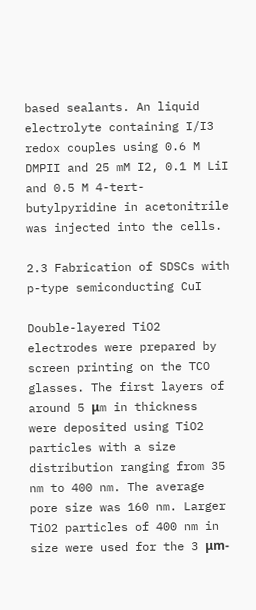based sealants. An liquid electrolyte containing I/I3 redox couples using 0.6 M DMPII and 25 mM I2, 0.1 M LiI and 0.5 M 4-tert-butylpyridine in acetonitrile was injected into the cells.

2.3 Fabrication of SDSCs with p-type semiconducting CuI

Double-layered TiO2 electrodes were prepared by screen printing on the TCO glasses. The first layers of around 5 μm in thickness were deposited using TiO2 particles with a size distribution ranging from 35 nm to 400 nm. The average pore size was 160 nm. Larger TiO2 particles of 400 nm in size were used for the 3 μm-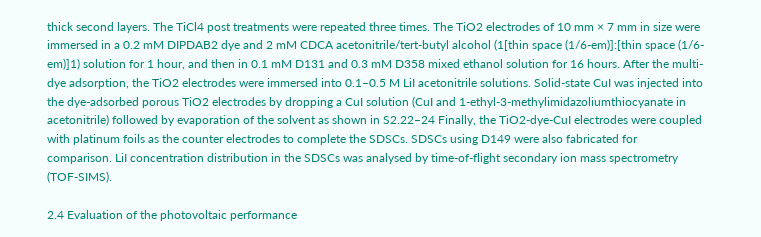thick second layers. The TiCl4 post treatments were repeated three times. The TiO2 electrodes of 10 mm × 7 mm in size were immersed in a 0.2 mM DIPDAB2 dye and 2 mM CDCA acetonitrile/tert-butyl alcohol (1[thin space (1/6-em)]:[thin space (1/6-em)]1) solution for 1 hour, and then in 0.1 mM D131 and 0.3 mM D358 mixed ethanol solution for 16 hours. After the multi-dye adsorption, the TiO2 electrodes were immersed into 0.1–0.5 M LiI acetonitrile solutions. Solid-state CuI was injected into the dye-adsorbed porous TiO2 electrodes by dropping a CuI solution (CuI and 1-ethyl-3-methylimidazoliumthiocyanate in acetonitrile) followed by evaporation of the solvent as shown in S2.22–24 Finally, the TiO2-dye-CuI electrodes were coupled with platinum foils as the counter electrodes to complete the SDSCs. SDSCs using D149 were also fabricated for comparison. LiI concentration distribution in the SDSCs was analysed by time-of-flight secondary ion mass spectrometry (TOF-SIMS).

2.4 Evaluation of the photovoltaic performance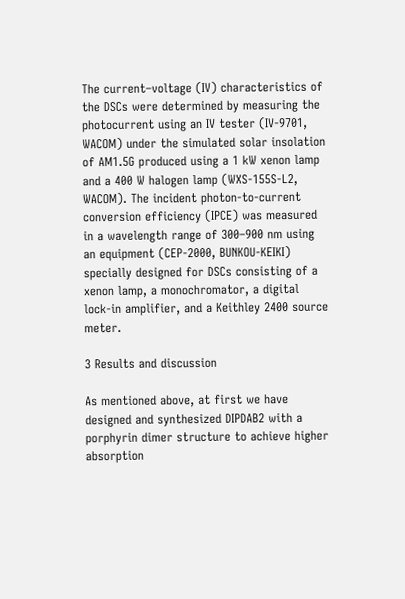The current–voltage (IV) characteristics of the DSCs were determined by measuring the photocurrent using an IV tester (IV-9701, WACOM) under the simulated solar insolation of AM1.5G produced using a 1 kW xenon lamp and a 400 W halogen lamp (WXS-155S-L2, WACOM). The incident photon-to-current conversion efficiency (IPCE) was measured in a wavelength range of 300–900 nm using an equipment (CEP-2000, BUNKOU-KEIKI) specially designed for DSCs consisting of a xenon lamp, a monochromator, a digital lock-in amplifier, and a Keithley 2400 source meter.

3 Results and discussion

As mentioned above, at first we have designed and synthesized DIPDAB2 with a porphyrin dimer structure to achieve higher absorption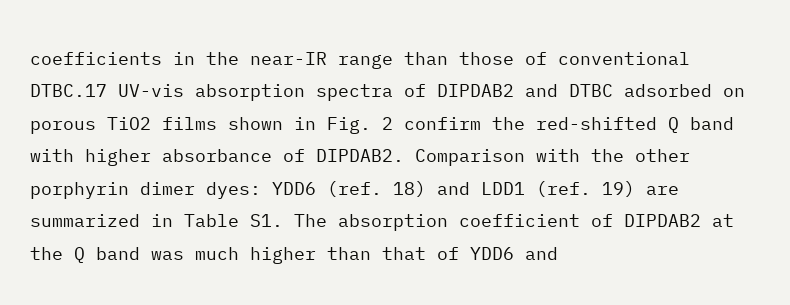coefficients in the near-IR range than those of conventional DTBC.17 UV-vis absorption spectra of DIPDAB2 and DTBC adsorbed on porous TiO2 films shown in Fig. 2 confirm the red-shifted Q band with higher absorbance of DIPDAB2. Comparison with the other porphyrin dimer dyes: YDD6 (ref. 18) and LDD1 (ref. 19) are summarized in Table S1. The absorption coefficient of DIPDAB2 at the Q band was much higher than that of YDD6 and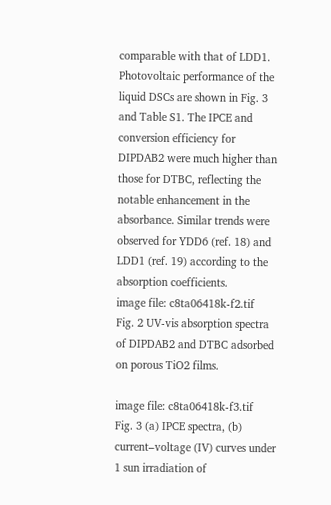comparable with that of LDD1. Photovoltaic performance of the liquid DSCs are shown in Fig. 3 and Table S1. The IPCE and conversion efficiency for DIPDAB2 were much higher than those for DTBC, reflecting the notable enhancement in the absorbance. Similar trends were observed for YDD6 (ref. 18) and LDD1 (ref. 19) according to the absorption coefficients.
image file: c8ta06418k-f2.tif
Fig. 2 UV-vis absorption spectra of DIPDAB2 and DTBC adsorbed on porous TiO2 films.

image file: c8ta06418k-f3.tif
Fig. 3 (a) IPCE spectra, (b) current–voltage (IV) curves under 1 sun irradiation of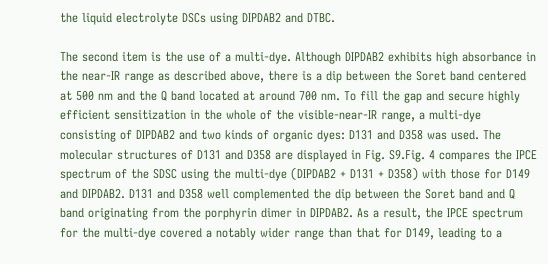the liquid electrolyte DSCs using DIPDAB2 and DTBC.

The second item is the use of a multi-dye. Although DIPDAB2 exhibits high absorbance in the near-IR range as described above, there is a dip between the Soret band centered at 500 nm and the Q band located at around 700 nm. To fill the gap and secure highly efficient sensitization in the whole of the visible-near-IR range, a multi-dye consisting of DIPDAB2 and two kinds of organic dyes: D131 and D358 was used. The molecular structures of D131 and D358 are displayed in Fig. S9.Fig. 4 compares the IPCE spectrum of the SDSC using the multi-dye (DIPDAB2 + D131 + D358) with those for D149 and DIPDAB2. D131 and D358 well complemented the dip between the Soret band and Q band originating from the porphyrin dimer in DIPDAB2. As a result, the IPCE spectrum for the multi-dye covered a notably wider range than that for D149, leading to a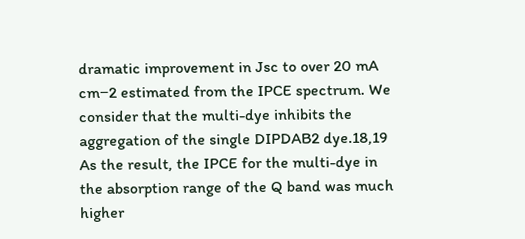dramatic improvement in Jsc to over 20 mA cm−2 estimated from the IPCE spectrum. We consider that the multi-dye inhibits the aggregation of the single DIPDAB2 dye.18,19 As the result, the IPCE for the multi-dye in the absorption range of the Q band was much higher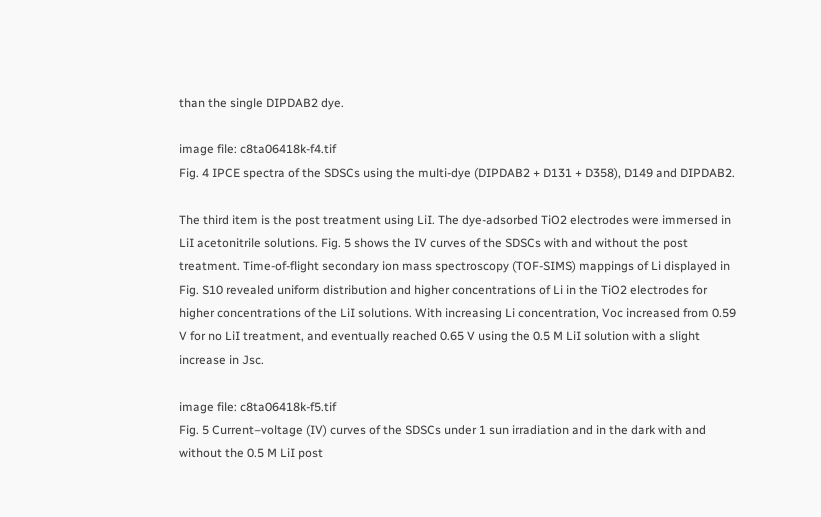than the single DIPDAB2 dye.

image file: c8ta06418k-f4.tif
Fig. 4 IPCE spectra of the SDSCs using the multi-dye (DIPDAB2 + D131 + D358), D149 and DIPDAB2.

The third item is the post treatment using LiI. The dye-adsorbed TiO2 electrodes were immersed in LiI acetonitrile solutions. Fig. 5 shows the IV curves of the SDSCs with and without the post treatment. Time-of-flight secondary ion mass spectroscopy (TOF-SIMS) mappings of Li displayed in Fig. S10 revealed uniform distribution and higher concentrations of Li in the TiO2 electrodes for higher concentrations of the LiI solutions. With increasing Li concentration, Voc increased from 0.59 V for no LiI treatment, and eventually reached 0.65 V using the 0.5 M LiI solution with a slight increase in Jsc.

image file: c8ta06418k-f5.tif
Fig. 5 Current–voltage (IV) curves of the SDSCs under 1 sun irradiation and in the dark with and without the 0.5 M LiI post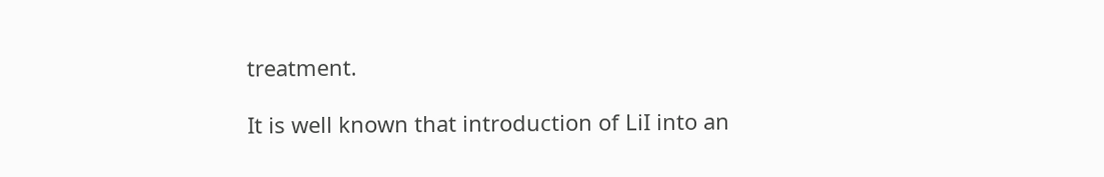treatment.

It is well known that introduction of LiI into an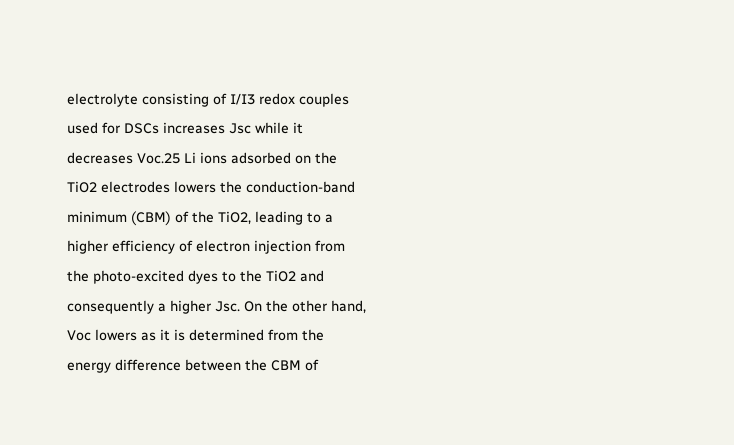electrolyte consisting of I/I3 redox couples used for DSCs increases Jsc while it decreases Voc.25 Li ions adsorbed on the TiO2 electrodes lowers the conduction-band minimum (CBM) of the TiO2, leading to a higher efficiency of electron injection from the photo-excited dyes to the TiO2 and consequently a higher Jsc. On the other hand, Voc lowers as it is determined from the energy difference between the CBM of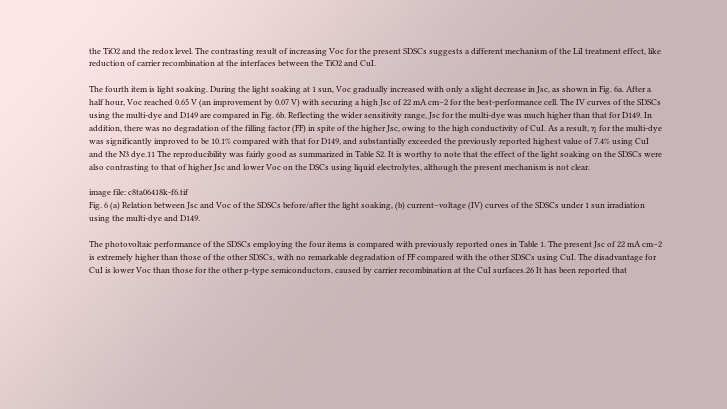the TiO2 and the redox level. The contrasting result of increasing Voc for the present SDSCs suggests a different mechanism of the LiI treatment effect, like reduction of carrier recombination at the interfaces between the TiO2 and CuI.

The fourth item is light soaking. During the light soaking at 1 sun, Voc gradually increased with only a slight decrease in Jsc, as shown in Fig. 6a. After a half hour, Voc reached 0.65 V (an improvement by 0.07 V) with securing a high Jsc of 22 mA cm−2 for the best-performance cell. The IV curves of the SDSCs using the multi-dye and D149 are compared in Fig. 6b. Reflecting the wider sensitivity range, Jsc for the multi-dye was much higher than that for D149. In addition, there was no degradation of the filling factor (FF) in spite of the higher Jsc, owing to the high conductivity of CuI. As a result, η for the multi-dye was significantly improved to be 10.1% compared with that for D149, and substantially exceeded the previously reported highest value of 7.4% using CuI and the N3 dye.11 The reproducibility was fairly good as summarized in Table S2. It is worthy to note that the effect of the light soaking on the SDSCs were also contrasting to that of higher Jsc and lower Voc on the DSCs using liquid electrolytes, although the present mechanism is not clear.

image file: c8ta06418k-f6.tif
Fig. 6 (a) Relation between Jsc and Voc of the SDSCs before/after the light soaking, (b) current–voltage (IV) curves of the SDSCs under 1 sun irradiation using the multi-dye and D149.

The photovoltaic performance of the SDSCs employing the four items is compared with previously reported ones in Table 1. The present Jsc of 22 mA cm−2 is extremely higher than those of the other SDSCs, with no remarkable degradation of FF compared with the other SDSCs using CuI. The disadvantage for CuI is lower Voc than those for the other p-type semiconductors, caused by carrier recombination at the CuI surfaces.26 It has been reported that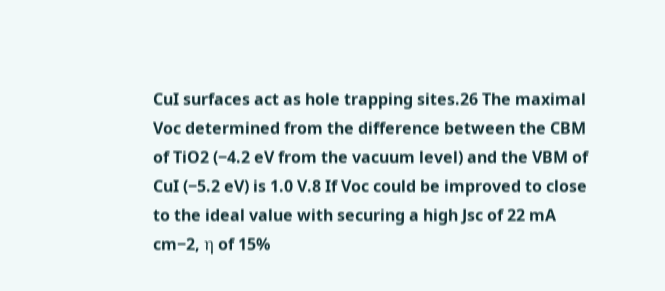CuI surfaces act as hole trapping sites.26 The maximal Voc determined from the difference between the CBM of TiO2 (−4.2 eV from the vacuum level) and the VBM of CuI (−5.2 eV) is 1.0 V.8 If Voc could be improved to close to the ideal value with securing a high Jsc of 22 mA cm−2, η of 15%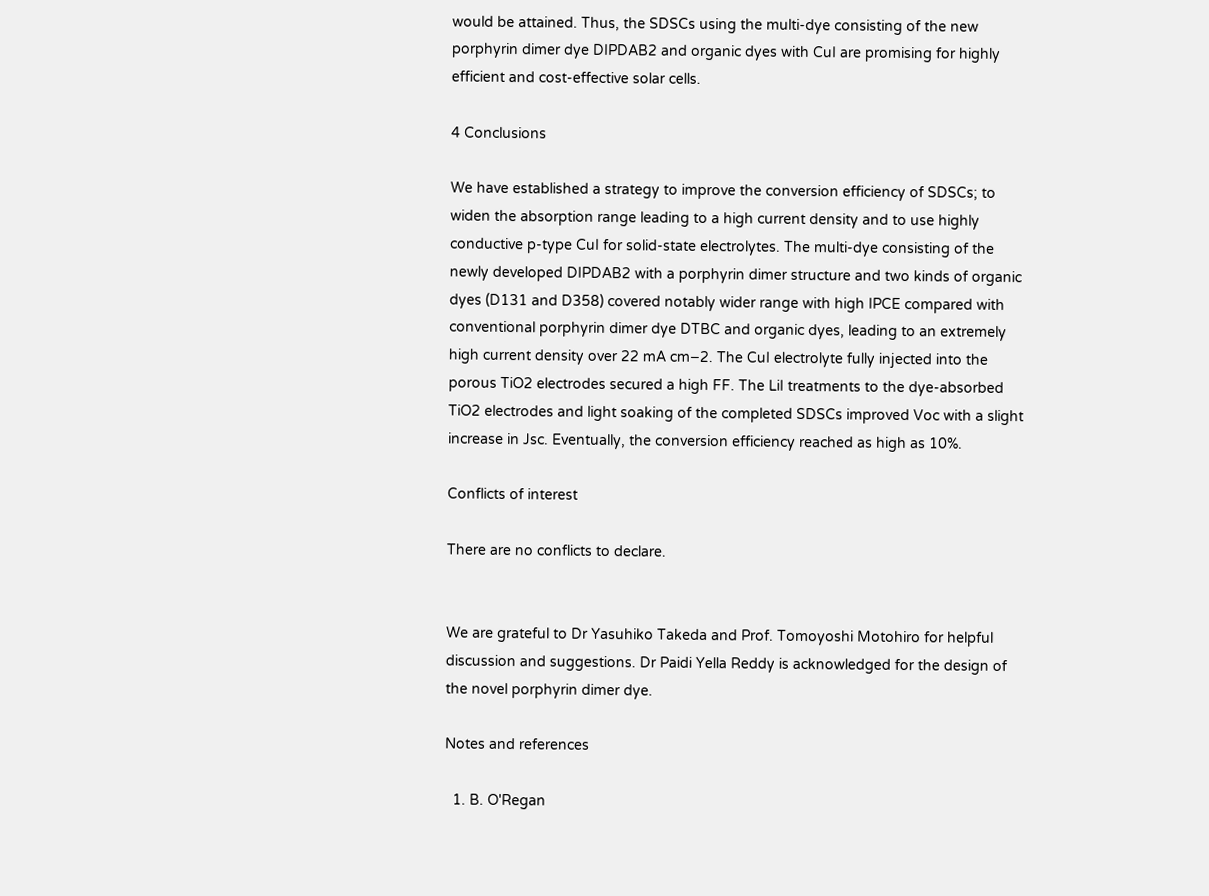would be attained. Thus, the SDSCs using the multi-dye consisting of the new porphyrin dimer dye DIPDAB2 and organic dyes with CuI are promising for highly efficient and cost-effective solar cells.

4 Conclusions

We have established a strategy to improve the conversion efficiency of SDSCs; to widen the absorption range leading to a high current density and to use highly conductive p-type CuI for solid-state electrolytes. The multi-dye consisting of the newly developed DIPDAB2 with a porphyrin dimer structure and two kinds of organic dyes (D131 and D358) covered notably wider range with high IPCE compared with conventional porphyrin dimer dye DTBC and organic dyes, leading to an extremely high current density over 22 mA cm−2. The CuI electrolyte fully injected into the porous TiO2 electrodes secured a high FF. The LiI treatments to the dye-absorbed TiO2 electrodes and light soaking of the completed SDSCs improved Voc with a slight increase in Jsc. Eventually, the conversion efficiency reached as high as 10%.

Conflicts of interest

There are no conflicts to declare.


We are grateful to Dr Yasuhiko Takeda and Prof. Tomoyoshi Motohiro for helpful discussion and suggestions. Dr Paidi Yella Reddy is acknowledged for the design of the novel porphyrin dimer dye.

Notes and references

  1. B. O'Regan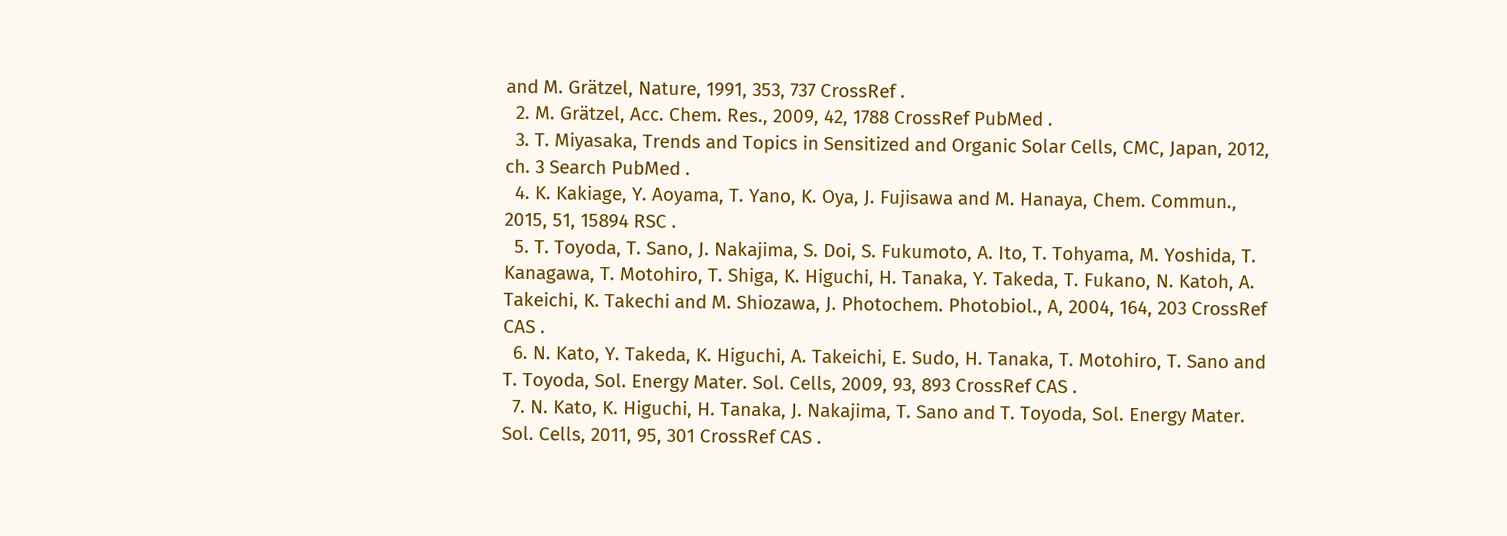and M. Grätzel, Nature, 1991, 353, 737 CrossRef .
  2. M. Grätzel, Acc. Chem. Res., 2009, 42, 1788 CrossRef PubMed .
  3. T. Miyasaka, Trends and Topics in Sensitized and Organic Solar Cells, CMC, Japan, 2012, ch. 3 Search PubMed .
  4. K. Kakiage, Y. Aoyama, T. Yano, K. Oya, J. Fujisawa and M. Hanaya, Chem. Commun., 2015, 51, 15894 RSC .
  5. T. Toyoda, T. Sano, J. Nakajima, S. Doi, S. Fukumoto, A. Ito, T. Tohyama, M. Yoshida, T. Kanagawa, T. Motohiro, T. Shiga, K. Higuchi, H. Tanaka, Y. Takeda, T. Fukano, N. Katoh, A. Takeichi, K. Takechi and M. Shiozawa, J. Photochem. Photobiol., A, 2004, 164, 203 CrossRef CAS .
  6. N. Kato, Y. Takeda, K. Higuchi, A. Takeichi, E. Sudo, H. Tanaka, T. Motohiro, T. Sano and T. Toyoda, Sol. Energy Mater. Sol. Cells, 2009, 93, 893 CrossRef CAS .
  7. N. Kato, K. Higuchi, H. Tanaka, J. Nakajima, T. Sano and T. Toyoda, Sol. Energy Mater. Sol. Cells, 2011, 95, 301 CrossRef CAS .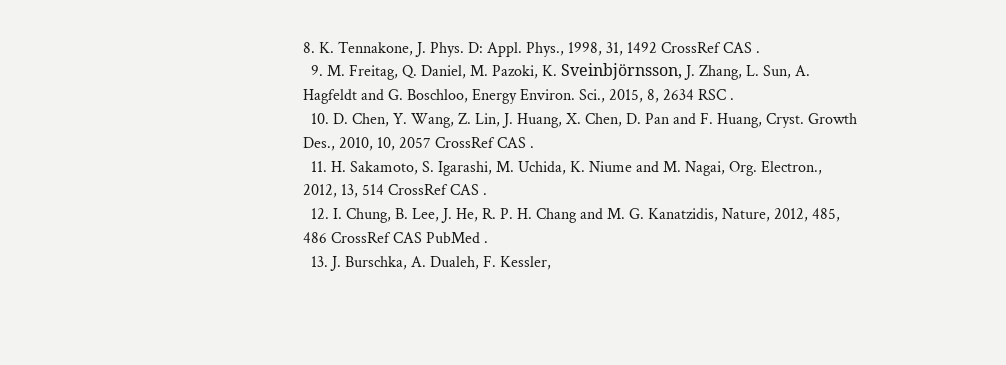8. K. Tennakone, J. Phys. D: Appl. Phys., 1998, 31, 1492 CrossRef CAS .
  9. M. Freitag, Q. Daniel, M. Pazoki, K. Sveinbjörnsson, J. Zhang, L. Sun, A. Hagfeldt and G. Boschloo, Energy Environ. Sci., 2015, 8, 2634 RSC .
  10. D. Chen, Y. Wang, Z. Lin, J. Huang, X. Chen, D. Pan and F. Huang, Cryst. Growth Des., 2010, 10, 2057 CrossRef CAS .
  11. H. Sakamoto, S. Igarashi, M. Uchida, K. Niume and M. Nagai, Org. Electron., 2012, 13, 514 CrossRef CAS .
  12. I. Chung, B. Lee, J. He, R. P. H. Chang and M. G. Kanatzidis, Nature, 2012, 485, 486 CrossRef CAS PubMed .
  13. J. Burschka, A. Dualeh, F. Kessler,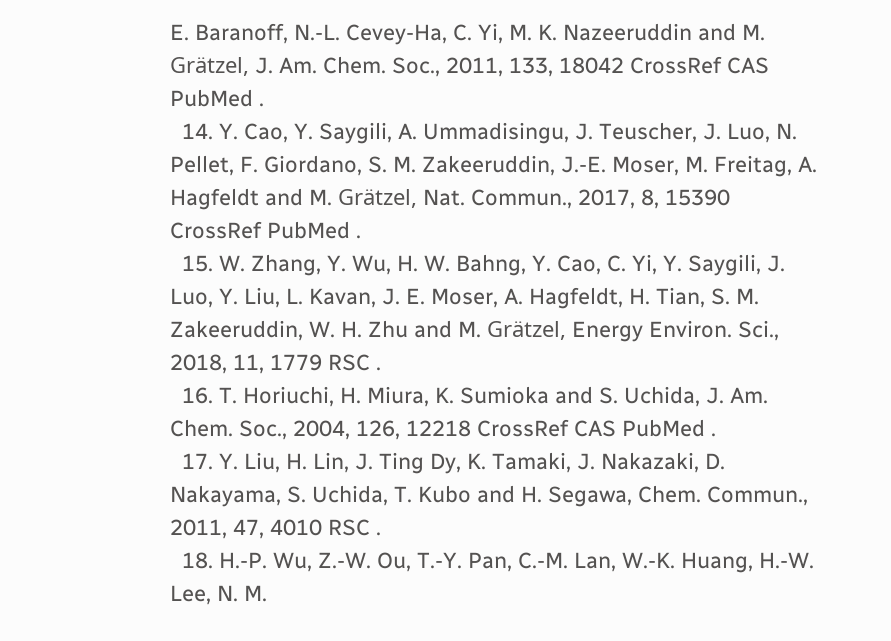E. Baranoff, N.-L. Cevey-Ha, C. Yi, M. K. Nazeeruddin and M. Grätzel, J. Am. Chem. Soc., 2011, 133, 18042 CrossRef CAS PubMed .
  14. Y. Cao, Y. Saygili, A. Ummadisingu, J. Teuscher, J. Luo, N. Pellet, F. Giordano, S. M. Zakeeruddin, J.-E. Moser, M. Freitag, A. Hagfeldt and M. Grätzel, Nat. Commun., 2017, 8, 15390 CrossRef PubMed .
  15. W. Zhang, Y. Wu, H. W. Bahng, Y. Cao, C. Yi, Y. Saygili, J. Luo, Y. Liu, L. Kavan, J. E. Moser, A. Hagfeldt, H. Tian, S. M. Zakeeruddin, W. H. Zhu and M. Grätzel, Energy Environ. Sci., 2018, 11, 1779 RSC .
  16. T. Horiuchi, H. Miura, K. Sumioka and S. Uchida, J. Am. Chem. Soc., 2004, 126, 12218 CrossRef CAS PubMed .
  17. Y. Liu, H. Lin, J. Ting Dy, K. Tamaki, J. Nakazaki, D. Nakayama, S. Uchida, T. Kubo and H. Segawa, Chem. Commun., 2011, 47, 4010 RSC .
  18. H.-P. Wu, Z.-W. Ou, T.-Y. Pan, C.-M. Lan, W.-K. Huang, H.-W. Lee, N. M.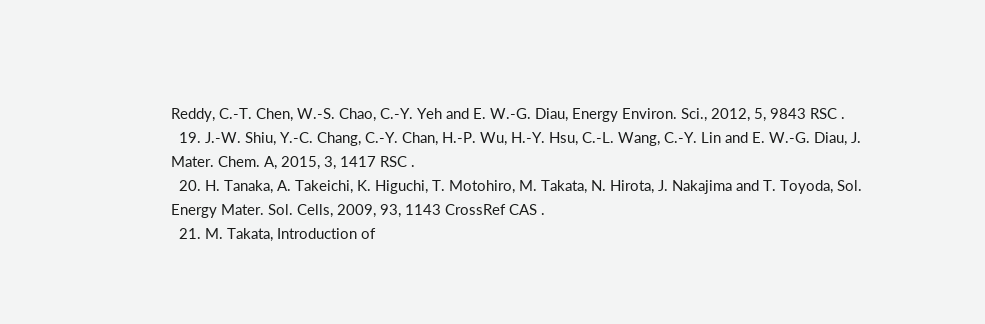Reddy, C.-T. Chen, W.-S. Chao, C.-Y. Yeh and E. W.-G. Diau, Energy Environ. Sci., 2012, 5, 9843 RSC .
  19. J.-W. Shiu, Y.-C. Chang, C.-Y. Chan, H.-P. Wu, H.-Y. Hsu, C.-L. Wang, C.-Y. Lin and E. W.-G. Diau, J. Mater. Chem. A, 2015, 3, 1417 RSC .
  20. H. Tanaka, A. Takeichi, K. Higuchi, T. Motohiro, M. Takata, N. Hirota, J. Nakajima and T. Toyoda, Sol. Energy Mater. Sol. Cells, 2009, 93, 1143 CrossRef CAS .
  21. M. Takata, Introduction of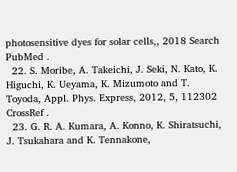photosensitive dyes for solar cells,, 2018 Search PubMed .
  22. S. Moribe, A. Takeichi, J. Seki, N. Kato, K. Higuchi, K. Ueyama, K. Mizumoto and T. Toyoda, Appl. Phys. Express, 2012, 5, 112302 CrossRef .
  23. G. R. A. Kumara, A. Konno, K. Shiratsuchi, J. Tsukahara and K. Tennakone,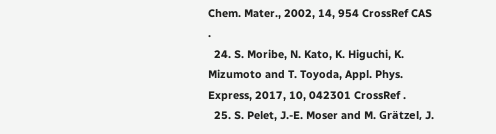Chem. Mater., 2002, 14, 954 CrossRef CAS .
  24. S. Moribe, N. Kato, K. Higuchi, K. Mizumoto and T. Toyoda, Appl. Phys. Express, 2017, 10, 042301 CrossRef .
  25. S. Pelet, J.-E. Moser and M. Grätzel, J.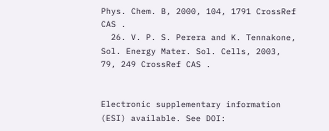Phys. Chem. B, 2000, 104, 1791 CrossRef CAS .
  26. V. P. S. Perera and K. Tennakone, Sol. Energy Mater. Sol. Cells, 2003, 79, 249 CrossRef CAS .


Electronic supplementary information (ESI) available. See DOI: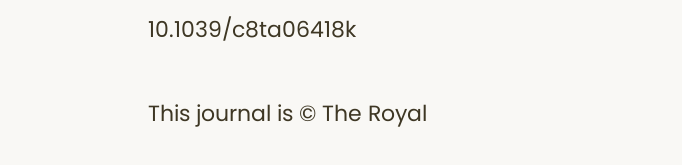10.1039/c8ta06418k

This journal is © The Royal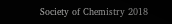Society of Chemistry 2018